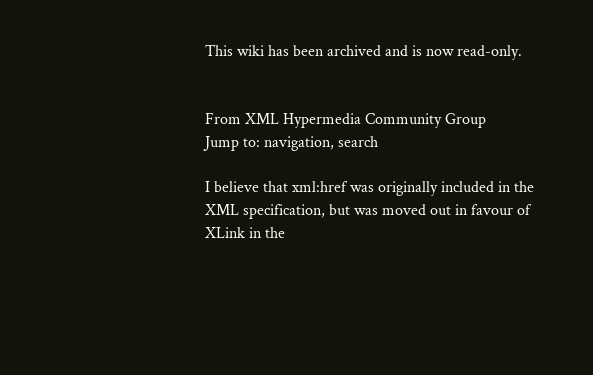This wiki has been archived and is now read-only.


From XML Hypermedia Community Group
Jump to: navigation, search

I believe that xml:href was originally included in the XML specification, but was moved out in favour of XLink in the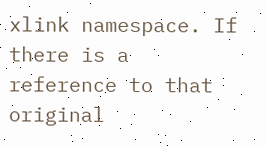xlink namespace. If there is a reference to that original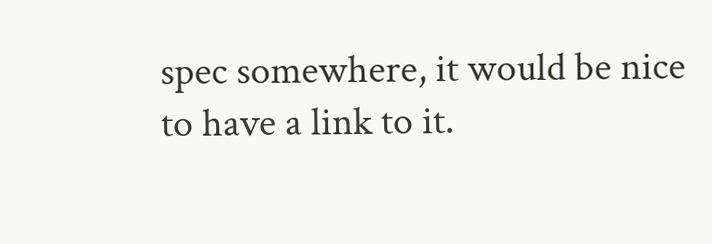spec somewhere, it would be nice to have a link to it.